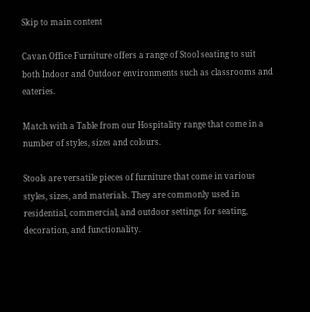Skip to main content

Cavan Office Furniture offers a range of Stool seating to suit both Indoor and Outdoor environments such as classrooms and eateries.

Match with a Table from our Hospitality range that come in a number of styles, sizes and colours.

Stools are versatile pieces of furniture that come in various styles, sizes, and materials. They are commonly used in residential, commercial, and outdoor settings for seating, decoration, and functionality.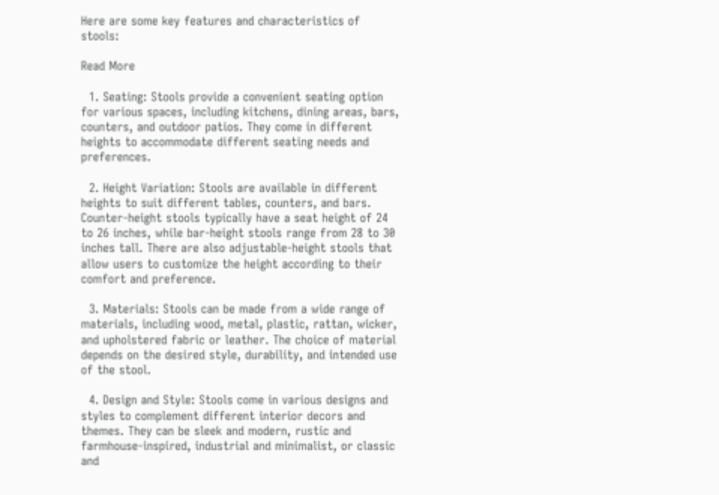Here are some key features and characteristics of stools:

Read More

  1. Seating: Stools provide a convenient seating option for various spaces, including kitchens, dining areas, bars, counters, and outdoor patios. They come in different heights to accommodate different seating needs and preferences.

  2. Height Variation: Stools are available in different heights to suit different tables, counters, and bars. Counter-height stools typically have a seat height of 24 to 26 inches, while bar-height stools range from 28 to 30 inches tall. There are also adjustable-height stools that allow users to customize the height according to their comfort and preference.

  3. Materials: Stools can be made from a wide range of materials, including wood, metal, plastic, rattan, wicker, and upholstered fabric or leather. The choice of material depends on the desired style, durability, and intended use of the stool.

  4. Design and Style: Stools come in various designs and styles to complement different interior decors and themes. They can be sleek and modern, rustic and farmhouse-inspired, industrial and minimalist, or classic and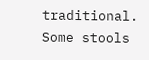traditional. Some stools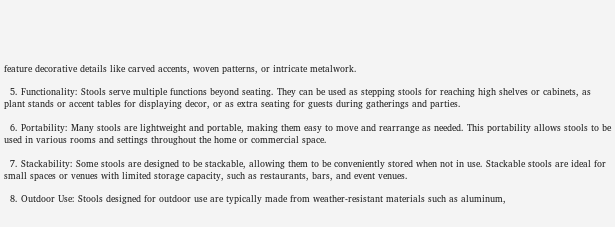feature decorative details like carved accents, woven patterns, or intricate metalwork.

  5. Functionality: Stools serve multiple functions beyond seating. They can be used as stepping stools for reaching high shelves or cabinets, as plant stands or accent tables for displaying decor, or as extra seating for guests during gatherings and parties.

  6. Portability: Many stools are lightweight and portable, making them easy to move and rearrange as needed. This portability allows stools to be used in various rooms and settings throughout the home or commercial space.

  7. Stackability: Some stools are designed to be stackable, allowing them to be conveniently stored when not in use. Stackable stools are ideal for small spaces or venues with limited storage capacity, such as restaurants, bars, and event venues.

  8. Outdoor Use: Stools designed for outdoor use are typically made from weather-resistant materials such as aluminum,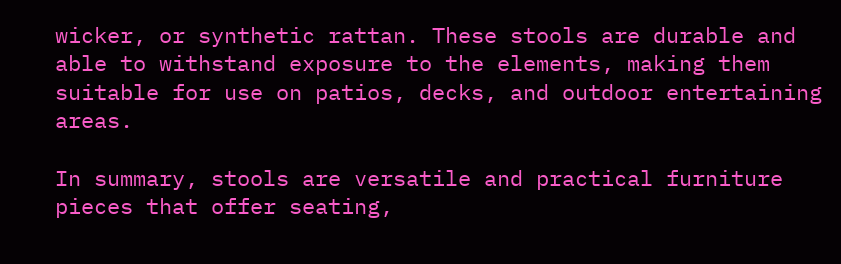wicker, or synthetic rattan. These stools are durable and able to withstand exposure to the elements, making them suitable for use on patios, decks, and outdoor entertaining areas.

In summary, stools are versatile and practical furniture pieces that offer seating,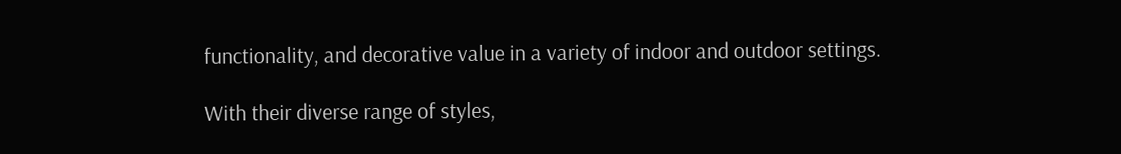functionality, and decorative value in a variety of indoor and outdoor settings.

With their diverse range of styles,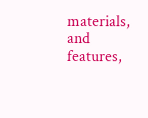materials, and features,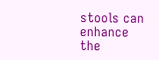stools can enhance the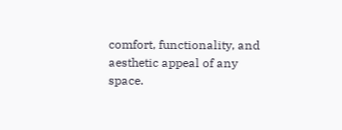comfort, functionality, and aesthetic appeal of any space.